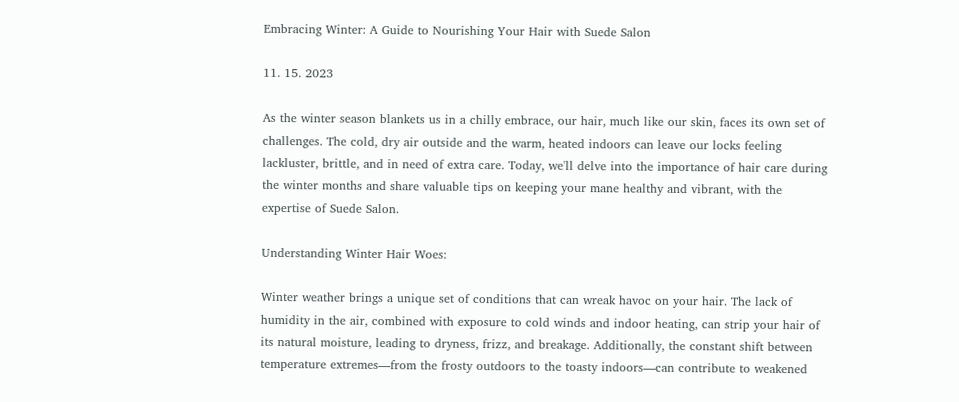Embracing Winter: A Guide to Nourishing Your Hair with Suede Salon

11. 15. 2023

As the winter season blankets us in a chilly embrace, our hair, much like our skin, faces its own set of challenges. The cold, dry air outside and the warm, heated indoors can leave our locks feeling lackluster, brittle, and in need of extra care. Today, we'll delve into the importance of hair care during the winter months and share valuable tips on keeping your mane healthy and vibrant, with the expertise of Suede Salon.

Understanding Winter Hair Woes:

Winter weather brings a unique set of conditions that can wreak havoc on your hair. The lack of humidity in the air, combined with exposure to cold winds and indoor heating, can strip your hair of its natural moisture, leading to dryness, frizz, and breakage. Additionally, the constant shift between temperature extremes—from the frosty outdoors to the toasty indoors—can contribute to weakened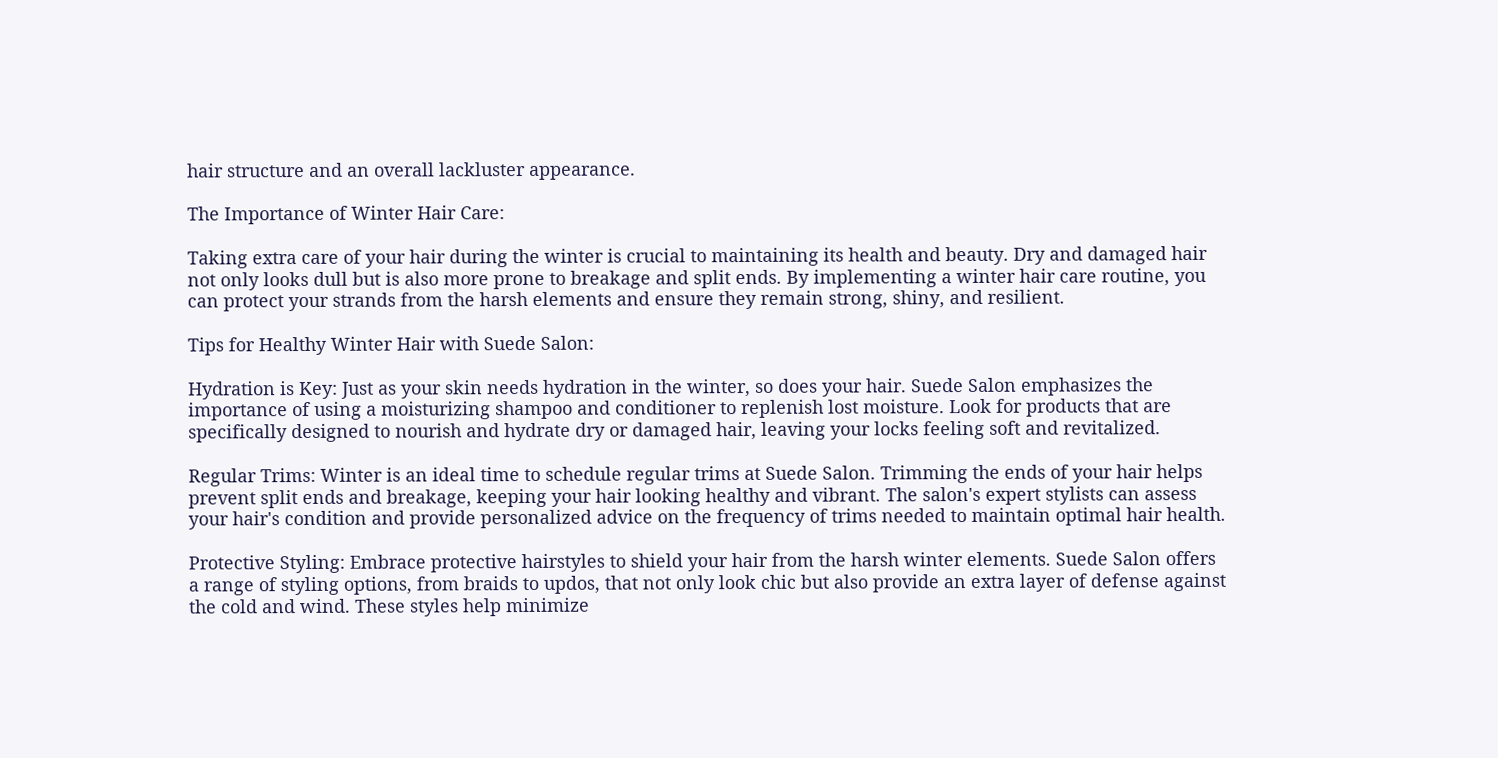hair structure and an overall lackluster appearance.

The Importance of Winter Hair Care:

Taking extra care of your hair during the winter is crucial to maintaining its health and beauty. Dry and damaged hair not only looks dull but is also more prone to breakage and split ends. By implementing a winter hair care routine, you can protect your strands from the harsh elements and ensure they remain strong, shiny, and resilient.

Tips for Healthy Winter Hair with Suede Salon:

Hydration is Key: Just as your skin needs hydration in the winter, so does your hair. Suede Salon emphasizes the importance of using a moisturizing shampoo and conditioner to replenish lost moisture. Look for products that are specifically designed to nourish and hydrate dry or damaged hair, leaving your locks feeling soft and revitalized.

Regular Trims: Winter is an ideal time to schedule regular trims at Suede Salon. Trimming the ends of your hair helps prevent split ends and breakage, keeping your hair looking healthy and vibrant. The salon's expert stylists can assess your hair's condition and provide personalized advice on the frequency of trims needed to maintain optimal hair health.

Protective Styling: Embrace protective hairstyles to shield your hair from the harsh winter elements. Suede Salon offers a range of styling options, from braids to updos, that not only look chic but also provide an extra layer of defense against the cold and wind. These styles help minimize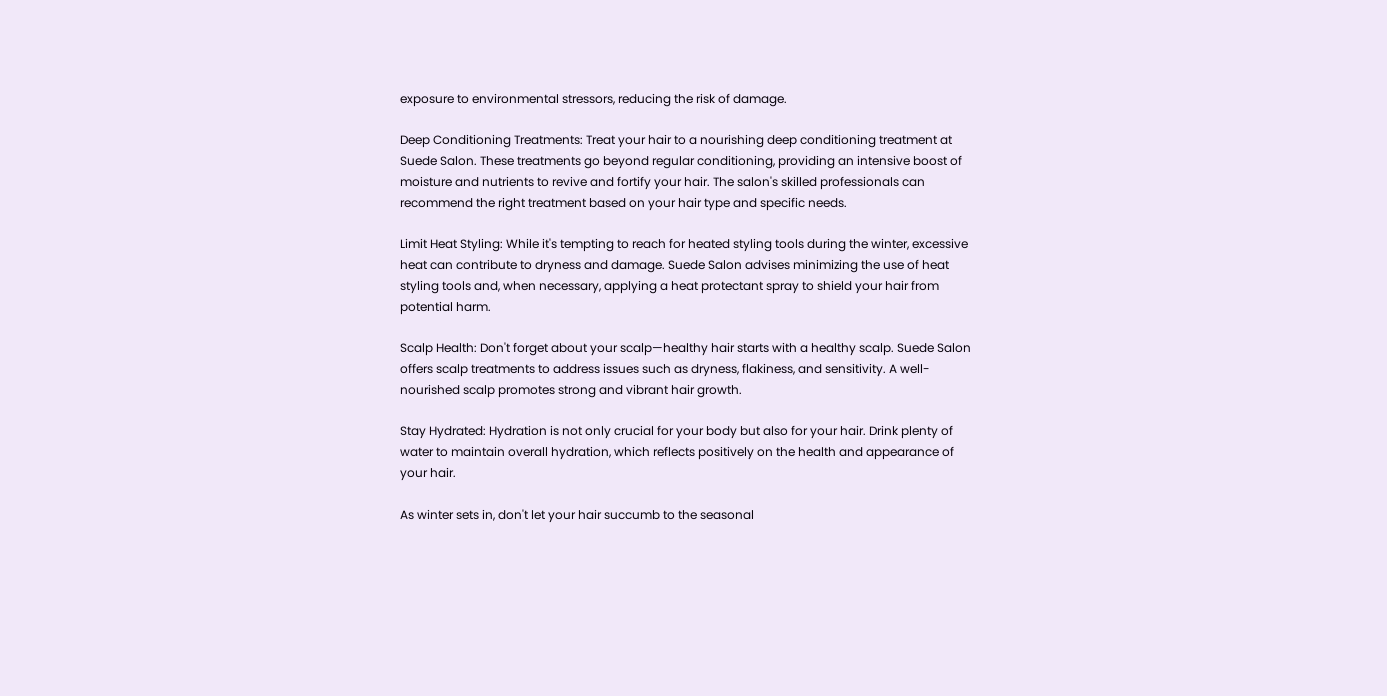exposure to environmental stressors, reducing the risk of damage.

Deep Conditioning Treatments: Treat your hair to a nourishing deep conditioning treatment at Suede Salon. These treatments go beyond regular conditioning, providing an intensive boost of moisture and nutrients to revive and fortify your hair. The salon's skilled professionals can recommend the right treatment based on your hair type and specific needs.

Limit Heat Styling: While it's tempting to reach for heated styling tools during the winter, excessive heat can contribute to dryness and damage. Suede Salon advises minimizing the use of heat styling tools and, when necessary, applying a heat protectant spray to shield your hair from potential harm.

Scalp Health: Don't forget about your scalp—healthy hair starts with a healthy scalp. Suede Salon offers scalp treatments to address issues such as dryness, flakiness, and sensitivity. A well-nourished scalp promotes strong and vibrant hair growth.

Stay Hydrated: Hydration is not only crucial for your body but also for your hair. Drink plenty of water to maintain overall hydration, which reflects positively on the health and appearance of your hair.

As winter sets in, don't let your hair succumb to the seasonal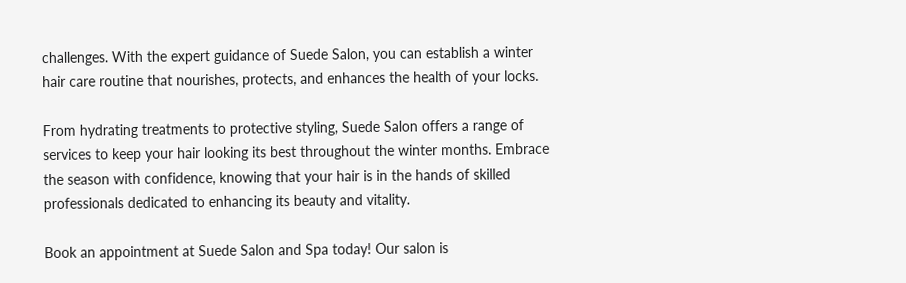challenges. With the expert guidance of Suede Salon, you can establish a winter hair care routine that nourishes, protects, and enhances the health of your locks.

From hydrating treatments to protective styling, Suede Salon offers a range of services to keep your hair looking its best throughout the winter months. Embrace the season with confidence, knowing that your hair is in the hands of skilled professionals dedicated to enhancing its beauty and vitality.

Book an appointment at Suede Salon and Spa today! Our salon is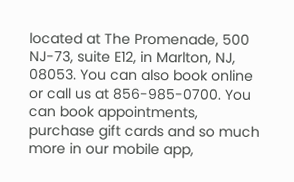located at The Promenade, 500 NJ-73, suite E12, in Marlton, NJ, 08053. You can also book online or call us at 856-985-0700. You can book appointments, purchase gift cards and so much more in our mobile app,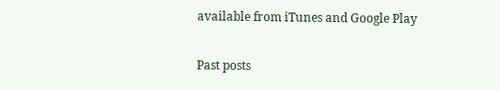available from iTunes and Google Play

Past posts